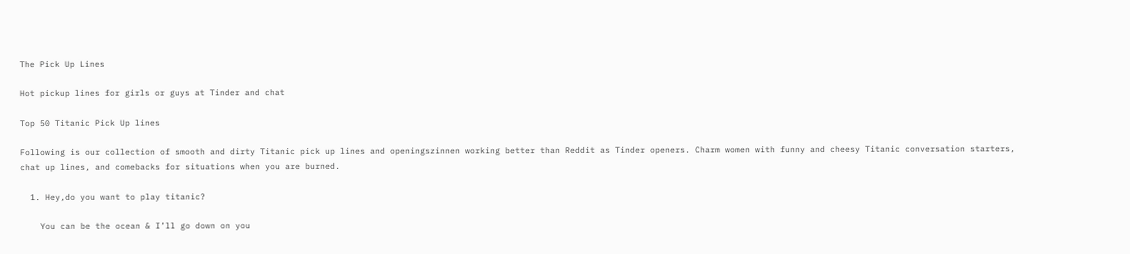The Pick Up Lines

Hot pickup lines for girls or guys at Tinder and chat

Top 50 Titanic Pick Up lines

Following is our collection of smooth and dirty Titanic pick up lines and openingszinnen working better than Reddit as Tinder openers. Charm women with funny and cheesy Titanic conversation starters, chat up lines, and comebacks for situations when you are burned.

  1. Hey,do you want to play titanic?

    You can be the ocean & I’ll go down on you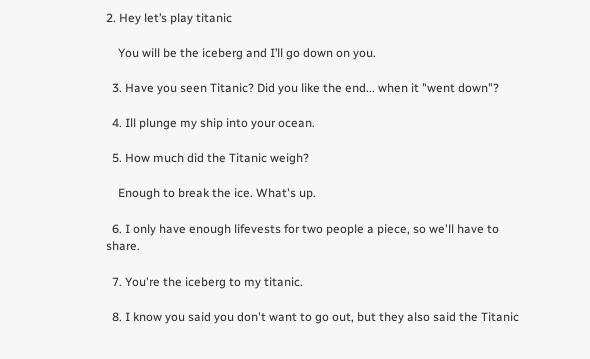2. Hey let’s play titanic

    You will be the iceberg and I’ll go down on you.

  3. Have you seen Titanic? Did you like the end... when it "went down"?

  4. Ill plunge my ship into your ocean.

  5. How much did the Titanic weigh?

    Enough to break the ice. What's up.

  6. I only have enough lifevests for two people a piece, so we'll have to share.

  7. You're the iceberg to my titanic.

  8. I know you said you don't want to go out, but they also said the Titanic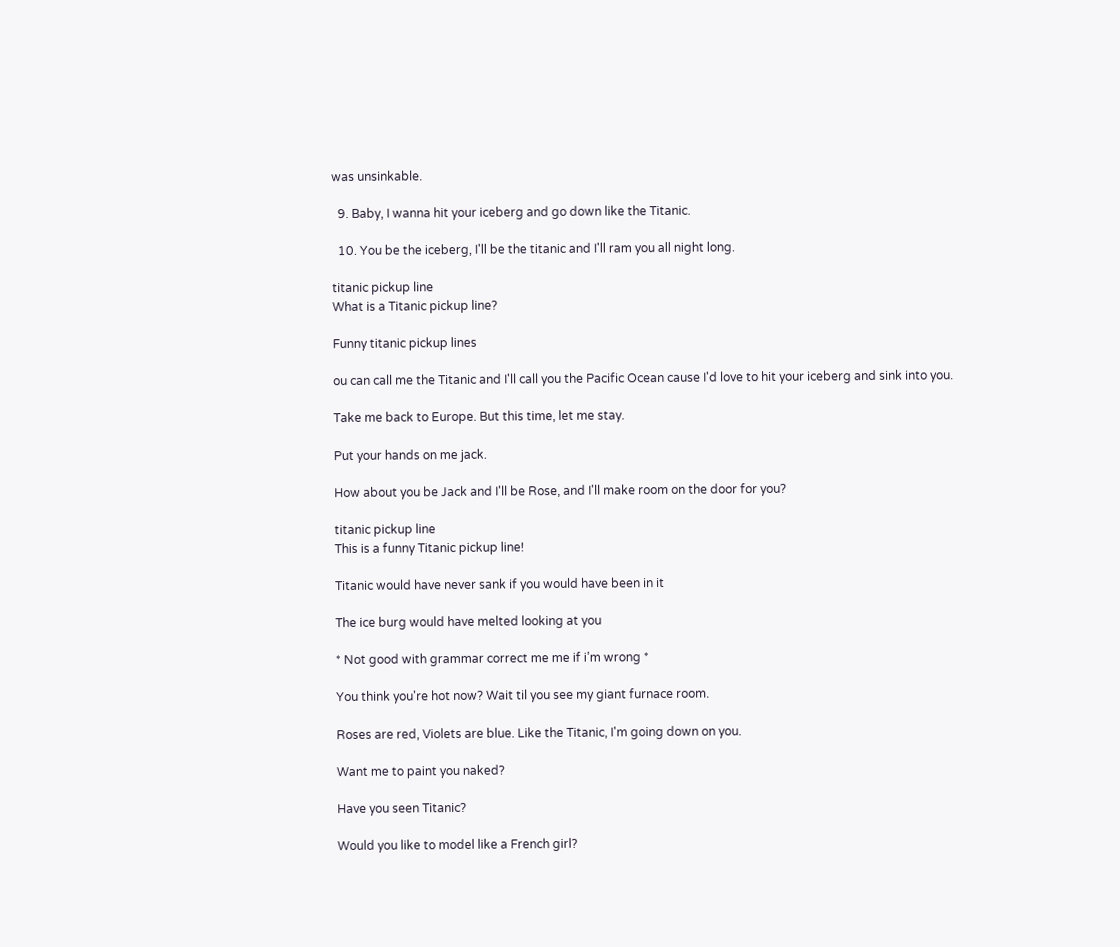was unsinkable.

  9. Baby, I wanna hit your iceberg and go down like the Titanic.

  10. You be the iceberg, I'll be the titanic and I'll ram you all night long.

titanic pickup line
What is a Titanic pickup line?

Funny titanic pickup lines

ou can call me the Titanic and I'll call you the Pacific Ocean cause I'd love to hit your iceberg and sink into you.

Take me back to Europe. But this time, let me stay.

Put your hands on me jack.

How about you be Jack and I'll be Rose, and I'll make room on the door for you?

titanic pickup line
This is a funny Titanic pickup line!

Titanic would have never sank if you would have been in it

The ice burg would have melted looking at you

* Not good with grammar correct me me if i’m wrong *

You think you're hot now? Wait til you see my giant furnace room.

Roses are red, Violets are blue. Like the Titanic, I'm going down on you.

Want me to paint you naked?

Have you seen Titanic?

Would you like to model like a French girl?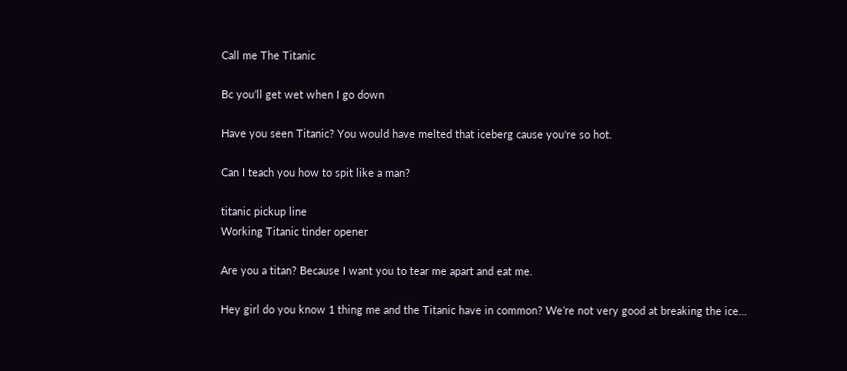Call me The Titanic

Bc you’ll get wet when I go down

Have you seen Titanic? You would have melted that iceberg cause you're so hot.

Can I teach you how to spit like a man?

titanic pickup line
Working Titanic tinder opener

Are you a titan? Because I want you to tear me apart and eat me.

Hey girl do you know 1 thing me and the Titanic have in common? We’re not very good at breaking the ice…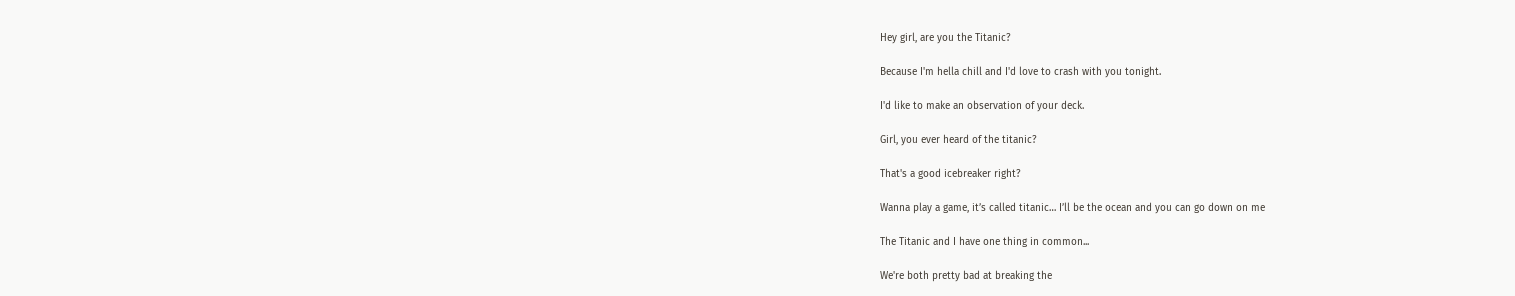Hey girl, are you the Titanic?

Because I'm hella chill and I'd love to crash with you tonight.

I'd like to make an observation of your deck.

Girl, you ever heard of the titanic?

That's a good icebreaker right?

Wanna play a game, it’s called titanic… I’ll be the ocean and you can go down on me

The Titanic and I have one thing in common...

We're both pretty bad at breaking the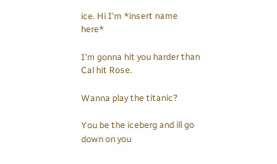ice. Hi I'm *insert name here*

I'm gonna hit you harder than Cal hit Rose.

Wanna play the titanic?

You be the iceberg and ill go down on you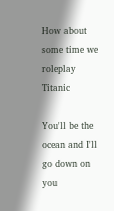How about some time we roleplay Titanic

You'll be the ocean and I'll go down on you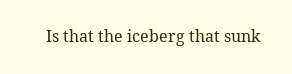Is that the iceberg that sunk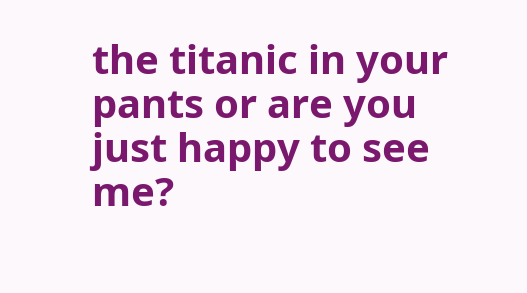the titanic in your pants or are you just happy to see me?